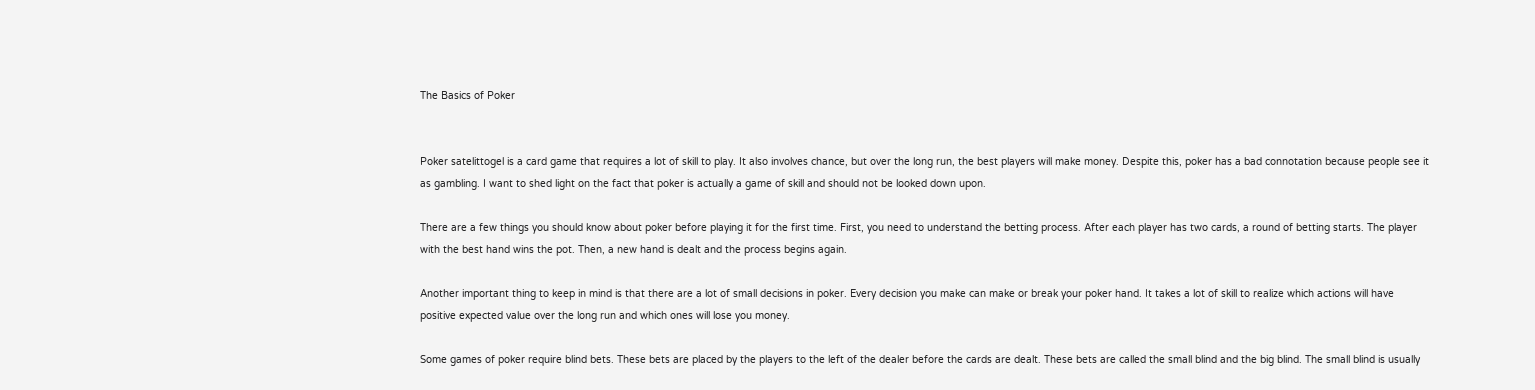The Basics of Poker


Poker satelittogel is a card game that requires a lot of skill to play. It also involves chance, but over the long run, the best players will make money. Despite this, poker has a bad connotation because people see it as gambling. I want to shed light on the fact that poker is actually a game of skill and should not be looked down upon.

There are a few things you should know about poker before playing it for the first time. First, you need to understand the betting process. After each player has two cards, a round of betting starts. The player with the best hand wins the pot. Then, a new hand is dealt and the process begins again.

Another important thing to keep in mind is that there are a lot of small decisions in poker. Every decision you make can make or break your poker hand. It takes a lot of skill to realize which actions will have positive expected value over the long run and which ones will lose you money.

Some games of poker require blind bets. These bets are placed by the players to the left of the dealer before the cards are dealt. These bets are called the small blind and the big blind. The small blind is usually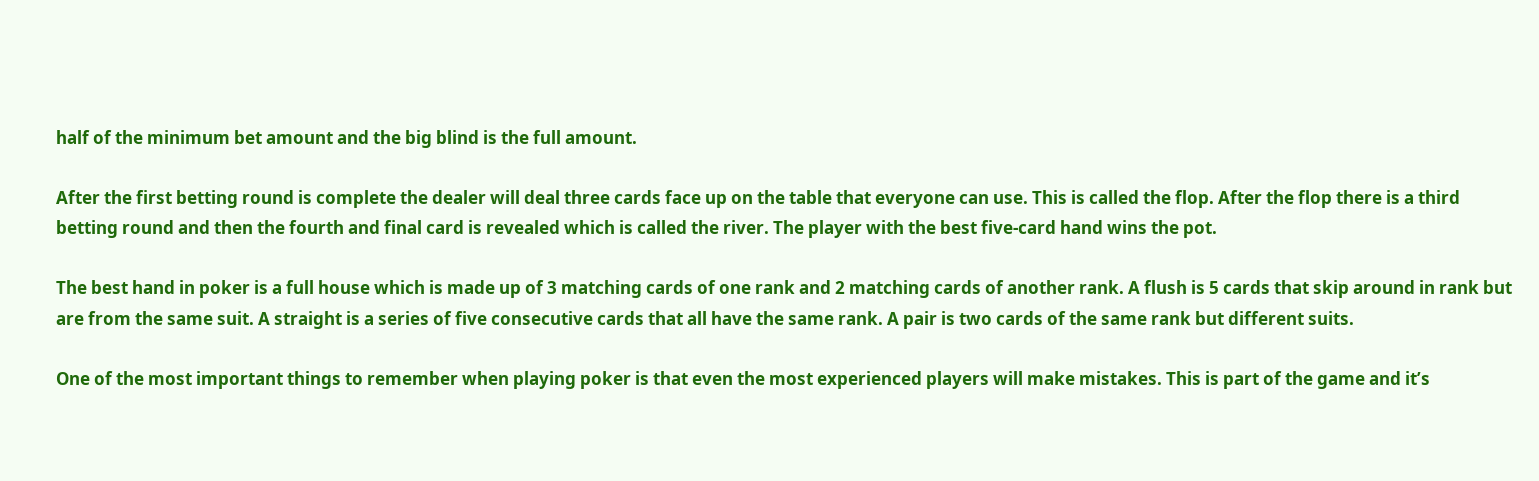half of the minimum bet amount and the big blind is the full amount.

After the first betting round is complete the dealer will deal three cards face up on the table that everyone can use. This is called the flop. After the flop there is a third betting round and then the fourth and final card is revealed which is called the river. The player with the best five-card hand wins the pot.

The best hand in poker is a full house which is made up of 3 matching cards of one rank and 2 matching cards of another rank. A flush is 5 cards that skip around in rank but are from the same suit. A straight is a series of five consecutive cards that all have the same rank. A pair is two cards of the same rank but different suits.

One of the most important things to remember when playing poker is that even the most experienced players will make mistakes. This is part of the game and it’s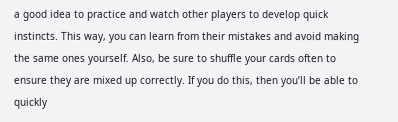a good idea to practice and watch other players to develop quick instincts. This way, you can learn from their mistakes and avoid making the same ones yourself. Also, be sure to shuffle your cards often to ensure they are mixed up correctly. If you do this, then you’ll be able to quickly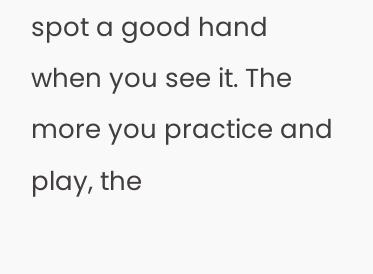spot a good hand when you see it. The more you practice and play, the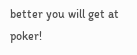better you will get at poker!